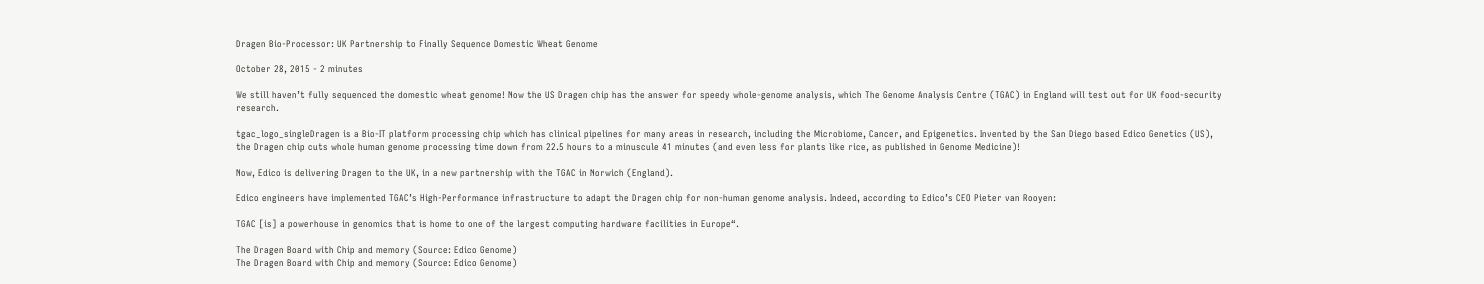Dragen Bio-Processor: UK Partnership to Finally Sequence Domestic Wheat Genome

October 28, 2015 - 2 minutes

We still haven’t fully sequenced the domestic wheat genome! Now the US Dragen chip has the answer for speedy whole-genome analysis, which The Genome Analysis Centre (TGAC) in England will test out for UK food-security research.

tgac_logo_singleDragen is a Bio-IT platform processing chip which has clinical pipelines for many areas in research, including the Microbiome, Cancer, and Epigenetics. Invented by the San Diego based Edico Genetics (US), the Dragen chip cuts whole human genome processing time down from 22.5 hours to a minuscule 41 minutes (and even less for plants like rice, as published in Genome Medicine)!

Now, Edico is delivering Dragen to the UK, in a new partnership with the TGAC in Norwich (England).

Edico engineers have implemented TGAC’s High-Performance infrastructure to adapt the Dragen chip for non-human genome analysis. Indeed, according to Edico’s CEO Pieter van Rooyen:

TGAC [is] a powerhouse in genomics that is home to one of the largest computing hardware facilities in Europe“.

The Dragen Board with Chip and memory (Source: Edico Genome)
The Dragen Board with Chip and memory (Source: Edico Genome)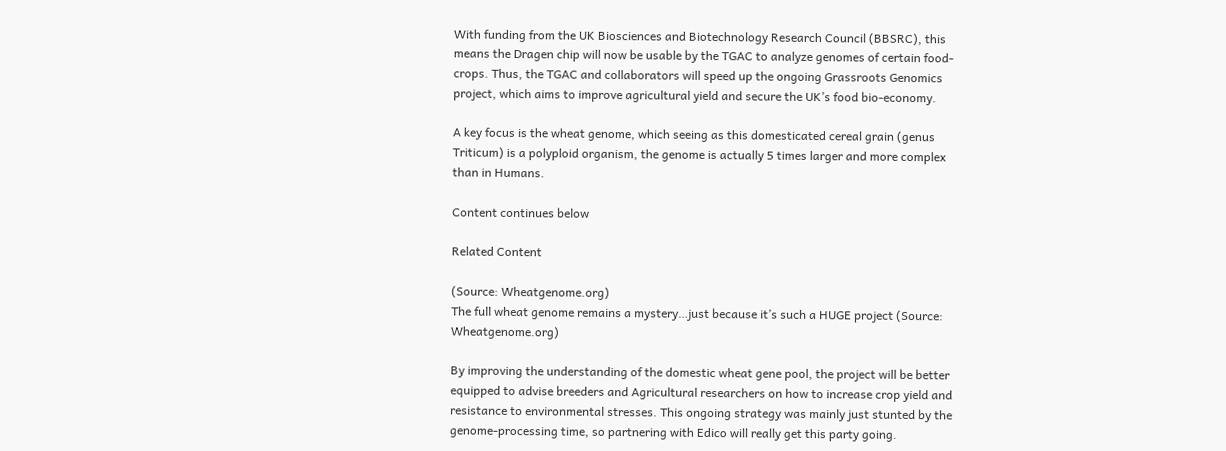With funding from the UK Biosciences and Biotechnology Research Council (BBSRC), this means the Dragen chip will now be usable by the TGAC to analyze genomes of certain food-crops. Thus, the TGAC and collaborators will speed up the ongoing Grassroots Genomics project, which aims to improve agricultural yield and secure the UK’s food bio-economy.

A key focus is the wheat genome, which seeing as this domesticated cereal grain (genus Triticum) is a polyploid organism, the genome is actually 5 times larger and more complex than in Humans.

Content continues below

Related Content

(Source: Wheatgenome.org)
The full wheat genome remains a mystery…just because it’s such a HUGE project (Source: Wheatgenome.org)

By improving the understanding of the domestic wheat gene pool, the project will be better equipped to advise breeders and Agricultural researchers on how to increase crop yield and resistance to environmental stresses. This ongoing strategy was mainly just stunted by the genome-processing time, so partnering with Edico will really get this party going.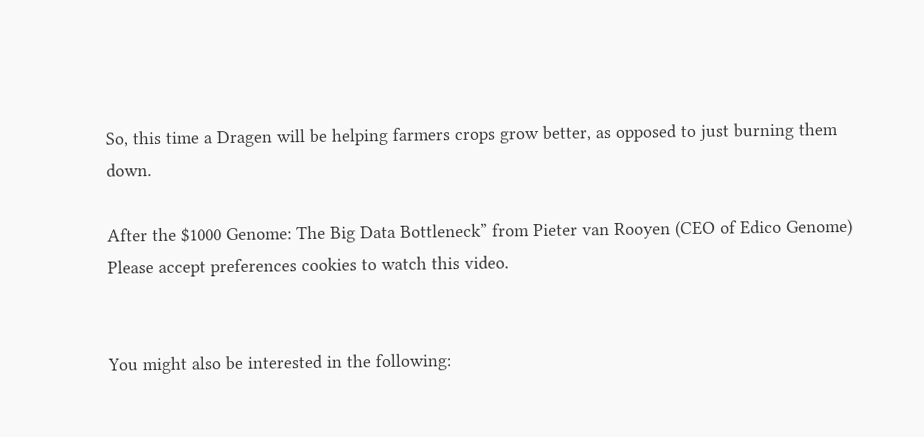So, this time a Dragen will be helping farmers crops grow better, as opposed to just burning them down.

After the $1000 Genome: The Big Data Bottleneck” from Pieter van Rooyen (CEO of Edico Genome)
Please accept preferences cookies to watch this video.


You might also be interested in the following: